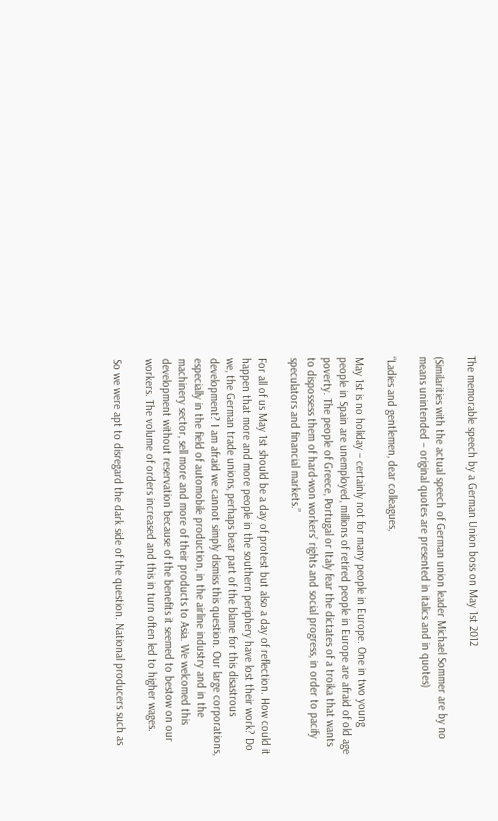The memorable speech by a German Union boss on May 1st 2012

(Similarities with the actual speech of German union leader Michael Sommer are by no means unintended – original quotes are presented in italics and in quotes)

“Ladies and gentlemen, dear colleagues,

May 1st is no holiday – certainly not for many people in Europe. One in two young people in Spain are unemployed, millions of retired people in Europe are afraid of old age poverty. The people of Greece, Portugal or Italy fear the dictates of a troika that wants to dispossess them of hard-won workers’ rights and social progress, in order to pacify speculators and financial markets.”

For all of us May 1st should be a day of protest but also a day of reflection. How could it happen that more and more people in the southern periphery have lost their work? Do we, the German trade unions, perhaps bear part of the blame for this disastrous development? I am afraid we cannot simply dismiss this question. Our large corporations, especially in the field of automobile production, in the airline industry and in the machinery sector, sell more and more of their products to Asia. We welcomed this development without reservation because of the benefits it seemed to bestow on our workers. The volume of orders increased and this in turn often led to higher wages.

So we were apt to disregard the dark side of the question. National producers such as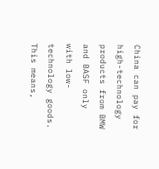China can pay for high-technology products from BMW and BASF only with low-technology goods. This means,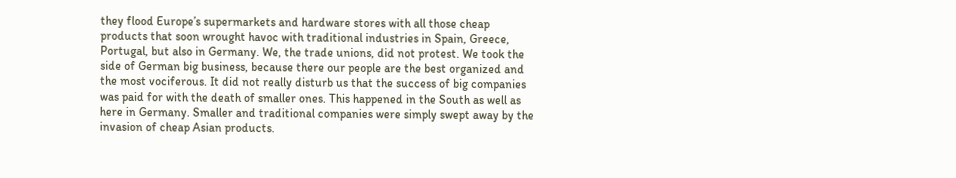they flood Europe’s supermarkets and hardware stores with all those cheap products that soon wrought havoc with traditional industries in Spain, Greece, Portugal, but also in Germany. We, the trade unions, did not protest. We took the side of German big business, because there our people are the best organized and the most vociferous. It did not really disturb us that the success of big companies was paid for with the death of smaller ones. This happened in the South as well as here in Germany. Smaller and traditional companies were simply swept away by the invasion of cheap Asian products.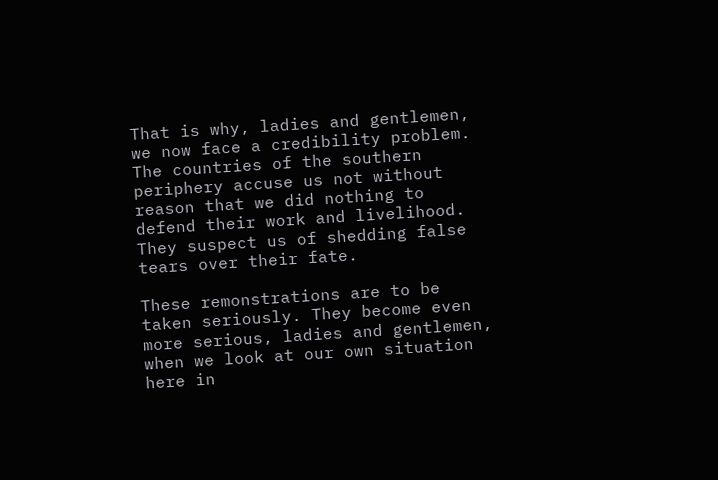That is why, ladies and gentlemen, we now face a credibility problem. The countries of the southern periphery accuse us not without reason that we did nothing to defend their work and livelihood. They suspect us of shedding false tears over their fate.

These remonstrations are to be taken seriously. They become even more serious, ladies and gentlemen, when we look at our own situation here in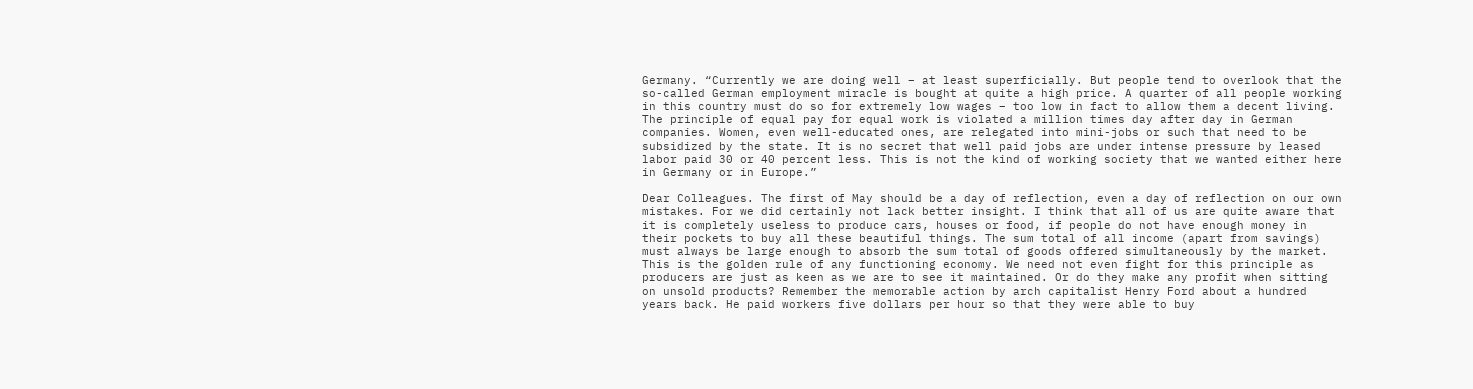Germany. “Currently we are doing well – at least superficially. But people tend to overlook that the so-called German employment miracle is bought at quite a high price. A quarter of all people working in this country must do so for extremely low wages – too low in fact to allow them a decent living. The principle of equal pay for equal work is violated a million times day after day in German companies. Women, even well-educated ones, are relegated into mini-jobs or such that need to be subsidized by the state. It is no secret that well paid jobs are under intense pressure by leased labor paid 30 or 40 percent less. This is not the kind of working society that we wanted either here in Germany or in Europe.”

Dear Colleagues. The first of May should be a day of reflection, even a day of reflection on our own mistakes. For we did certainly not lack better insight. I think that all of us are quite aware that it is completely useless to produce cars, houses or food, if people do not have enough money in their pockets to buy all these beautiful things. The sum total of all income (apart from savings) must always be large enough to absorb the sum total of goods offered simultaneously by the market. This is the golden rule of any functioning economy. We need not even fight for this principle as producers are just as keen as we are to see it maintained. Or do they make any profit when sitting on unsold products? Remember the memorable action by arch capitalist Henry Ford about a hundred years back. He paid workers five dollars per hour so that they were able to buy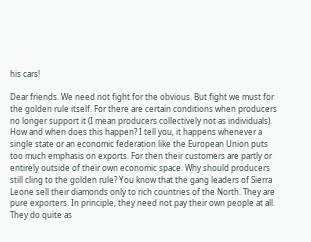his cars!

Dear friends. We need not fight for the obvious. But fight we must for the golden rule itself. For there are certain conditions when producers no longer support it (I mean producers collectively not as individuals). How and when does this happen? I tell you, it happens whenever a single state or an economic federation like the European Union puts too much emphasis on exports. For then their customers are partly or entirely outside of their own economic space. Why should producers still cling to the golden rule? You know that the gang leaders of Sierra Leone sell their diamonds only to rich countries of the North. They are pure exporters. In principle, they need not pay their own people at all. They do quite as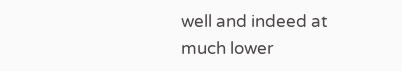well and indeed at much lower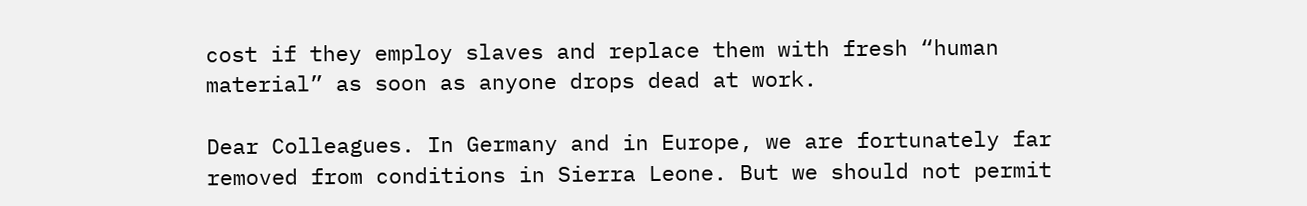cost if they employ slaves and replace them with fresh “human material” as soon as anyone drops dead at work.

Dear Colleagues. In Germany and in Europe, we are fortunately far removed from conditions in Sierra Leone. But we should not permit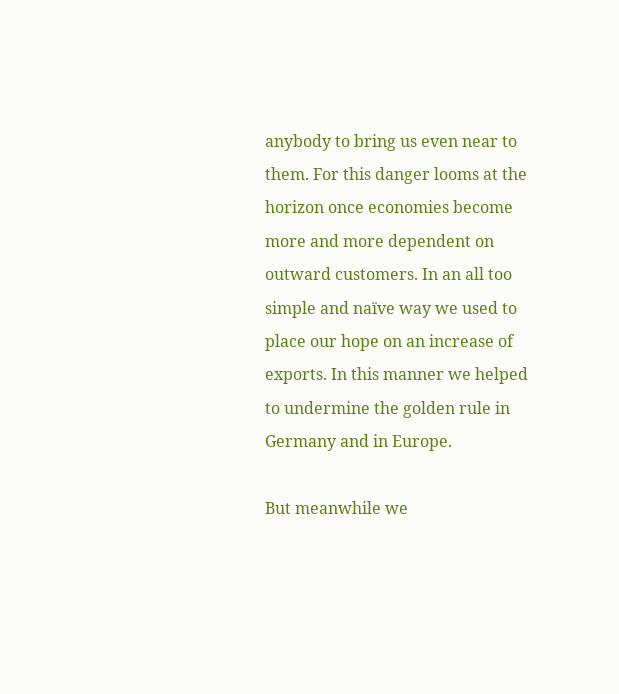anybody to bring us even near to them. For this danger looms at the horizon once economies become more and more dependent on outward customers. In an all too simple and naïve way we used to place our hope on an increase of exports. In this manner we helped to undermine the golden rule in Germany and in Europe.

But meanwhile we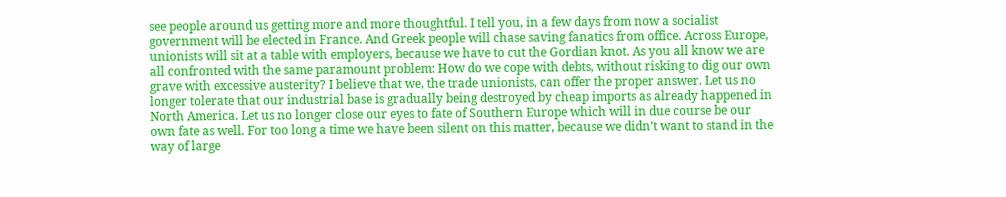see people around us getting more and more thoughtful. I tell you, in a few days from now a socialist government will be elected in France. And Greek people will chase saving fanatics from office. Across Europe, unionists will sit at a table with employers, because we have to cut the Gordian knot. As you all know we are all confronted with the same paramount problem: How do we cope with debts, without risking to dig our own grave with excessive austerity? I believe that we, the trade unionists, can offer the proper answer. Let us no longer tolerate that our industrial base is gradually being destroyed by cheap imports as already happened in North America. Let us no longer close our eyes to fate of Southern Europe which will in due course be our own fate as well. For too long a time we have been silent on this matter, because we didn’t want to stand in the way of large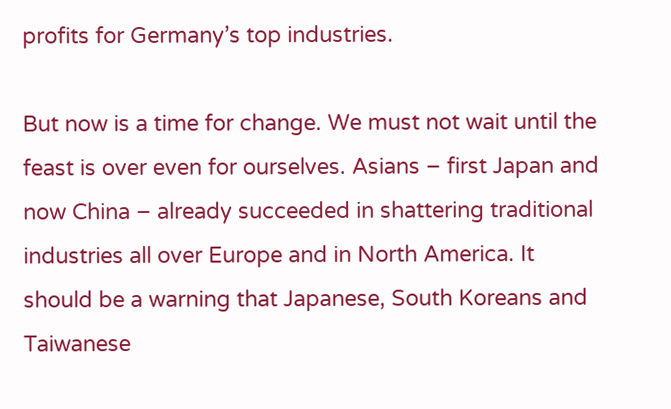profits for Germany’s top industries.

But now is a time for change. We must not wait until the feast is over even for ourselves. Asians – first Japan and now China – already succeeded in shattering traditional industries all over Europe and in North America. It should be a warning that Japanese, South Koreans and Taiwanese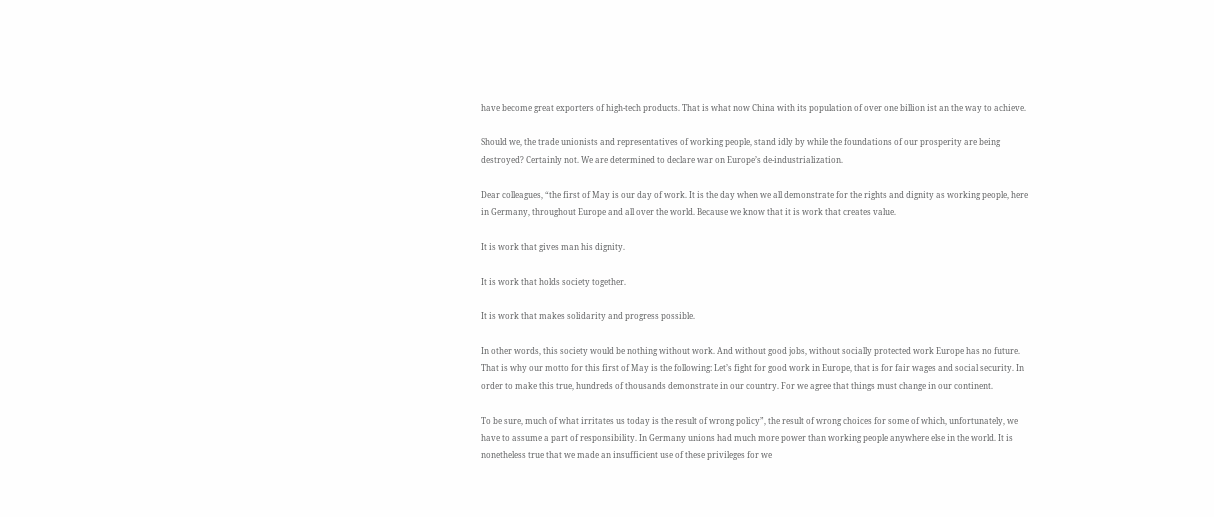have become great exporters of high-tech products. That is what now China with its population of over one billion ist an the way to achieve.

Should we, the trade unionists and representatives of working people, stand idly by while the foundations of our prosperity are being destroyed? Certainly not. We are determined to declare war on Europe’s de-industrialization.

Dear colleagues, “the first of May is our day of work. It is the day when we all demonstrate for the rights and dignity as working people, here in Germany, throughout Europe and all over the world. Because we know that it is work that creates value.

It is work that gives man his dignity.

It is work that holds society together.

It is work that makes solidarity and progress possible.

In other words, this society would be nothing without work. And without good jobs, without socially protected work Europe has no future. That is why our motto for this first of May is the following: Let’s fight for good work in Europe, that is for fair wages and social security. In order to make this true, hundreds of thousands demonstrate in our country. For we agree that things must change in our continent.

To be sure, much of what irritates us today is the result of wrong policy”, the result of wrong choices for some of which, unfortunately, we have to assume a part of responsibility. In Germany unions had much more power than working people anywhere else in the world. It is nonetheless true that we made an insufficient use of these privileges for we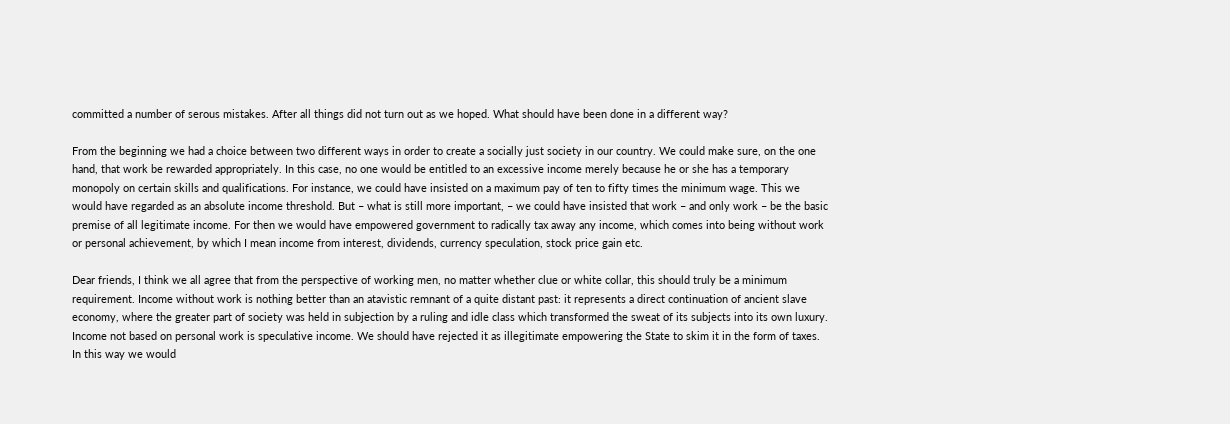committed a number of serous mistakes. After all things did not turn out as we hoped. What should have been done in a different way?

From the beginning we had a choice between two different ways in order to create a socially just society in our country. We could make sure, on the one hand, that work be rewarded appropriately. In this case, no one would be entitled to an excessive income merely because he or she has a temporary monopoly on certain skills and qualifications. For instance, we could have insisted on a maximum pay of ten to fifty times the minimum wage. This we would have regarded as an absolute income threshold. But – what is still more important, – we could have insisted that work – and only work – be the basic premise of all legitimate income. For then we would have empowered government to radically tax away any income, which comes into being without work or personal achievement, by which I mean income from interest, dividends, currency speculation, stock price gain etc.

Dear friends, I think we all agree that from the perspective of working men, no matter whether clue or white collar, this should truly be a minimum requirement. Income without work is nothing better than an atavistic remnant of a quite distant past: it represents a direct continuation of ancient slave economy, where the greater part of society was held in subjection by a ruling and idle class which transformed the sweat of its subjects into its own luxury. Income not based on personal work is speculative income. We should have rejected it as illegitimate empowering the State to skim it in the form of taxes. In this way we would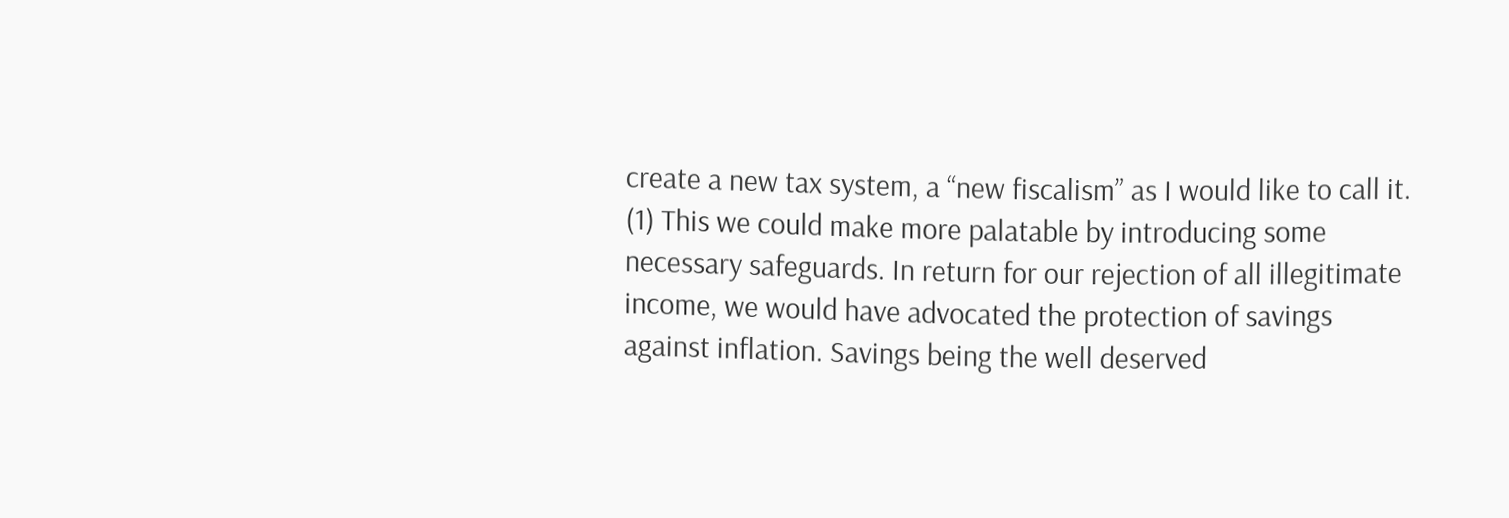create a new tax system, a “new fiscalism” as I would like to call it. (1) This we could make more palatable by introducing some necessary safeguards. In return for our rejection of all illegitimate income, we would have advocated the protection of savings against inflation. Savings being the well deserved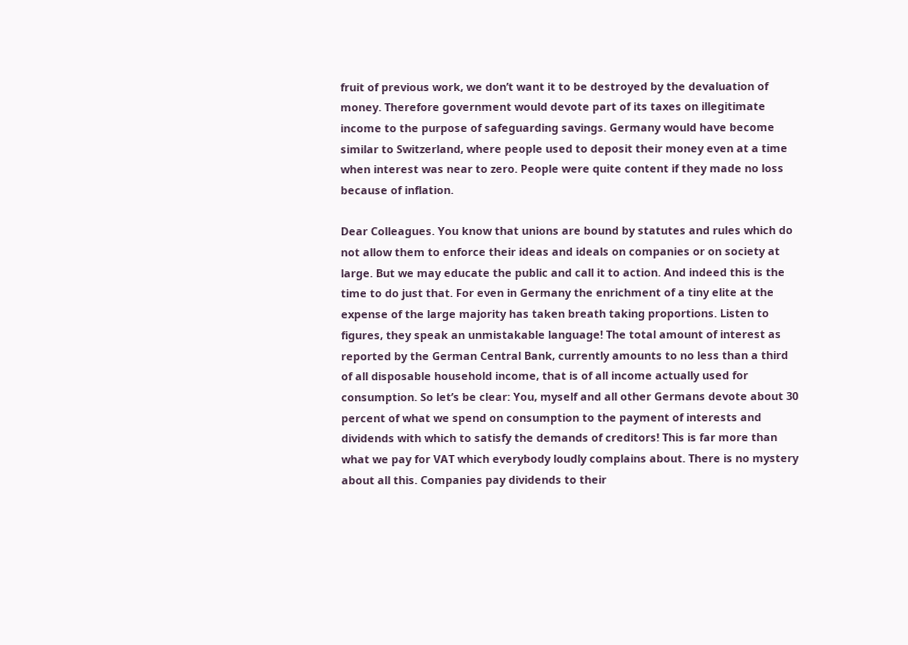fruit of previous work, we don’t want it to be destroyed by the devaluation of money. Therefore government would devote part of its taxes on illegitimate income to the purpose of safeguarding savings. Germany would have become similar to Switzerland, where people used to deposit their money even at a time when interest was near to zero. People were quite content if they made no loss because of inflation.

Dear Colleagues. You know that unions are bound by statutes and rules which do not allow them to enforce their ideas and ideals on companies or on society at large. But we may educate the public and call it to action. And indeed this is the time to do just that. For even in Germany the enrichment of a tiny elite at the expense of the large majority has taken breath taking proportions. Listen to figures, they speak an unmistakable language! The total amount of interest as reported by the German Central Bank, currently amounts to no less than a third of all disposable household income, that is of all income actually used for consumption. So let’s be clear: You, myself and all other Germans devote about 30 percent of what we spend on consumption to the payment of interests and dividends with which to satisfy the demands of creditors! This is far more than what we pay for VAT which everybody loudly complains about. There is no mystery about all this. Companies pay dividends to their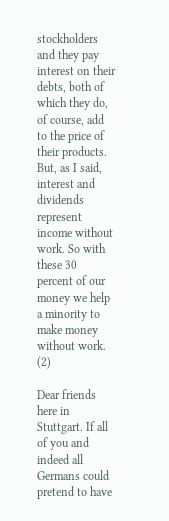stockholders and they pay interest on their debts, both of which they do, of course, add to the price of their products. But, as I said, interest and dividends represent income without work. So with these 30 percent of our money we help a minority to make money without work. (2)

Dear friends here in Stuttgart. If all of you and indeed all Germans could pretend to have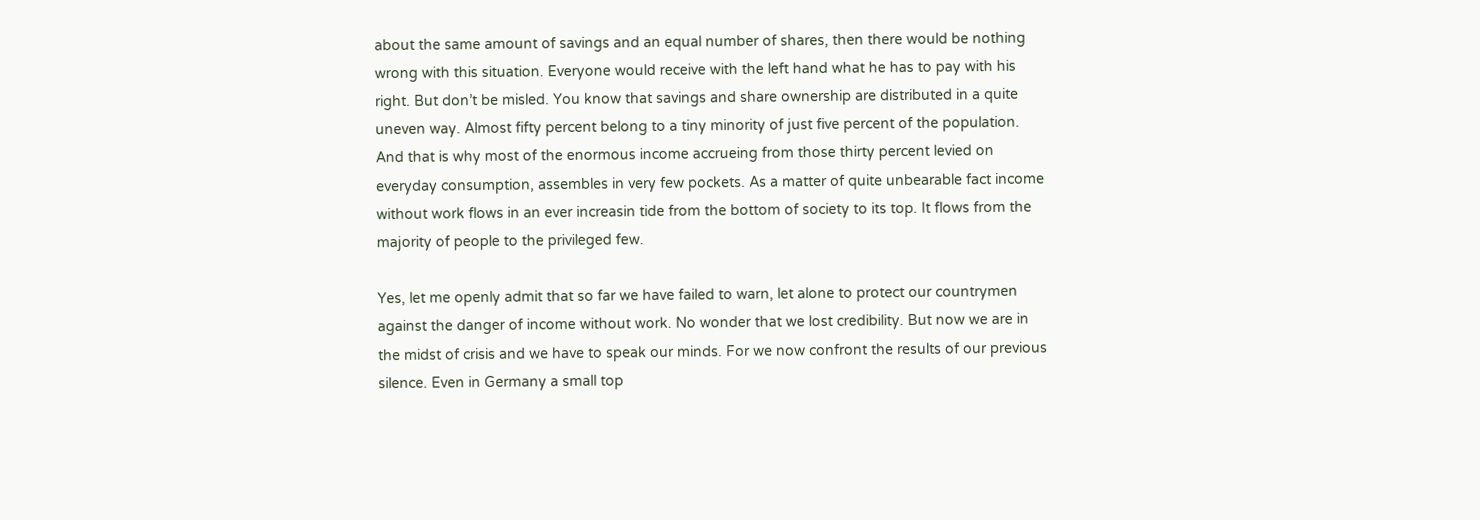about the same amount of savings and an equal number of shares, then there would be nothing wrong with this situation. Everyone would receive with the left hand what he has to pay with his right. But don’t be misled. You know that savings and share ownership are distributed in a quite uneven way. Almost fifty percent belong to a tiny minority of just five percent of the population. And that is why most of the enormous income accrueing from those thirty percent levied on everyday consumption, assembles in very few pockets. As a matter of quite unbearable fact income without work flows in an ever increasin tide from the bottom of society to its top. It flows from the majority of people to the privileged few.

Yes, let me openly admit that so far we have failed to warn, let alone to protect our countrymen against the danger of income without work. No wonder that we lost credibility. But now we are in the midst of crisis and we have to speak our minds. For we now confront the results of our previous silence. Even in Germany a small top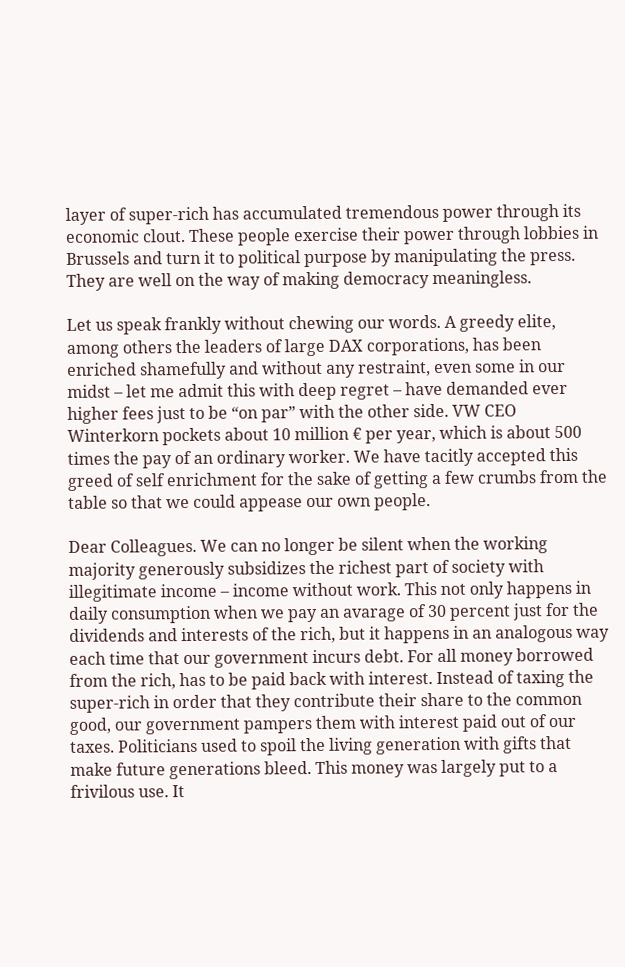layer of super-rich has accumulated tremendous power through its economic clout. These people exercise their power through lobbies in Brussels and turn it to political purpose by manipulating the press. They are well on the way of making democracy meaningless.

Let us speak frankly without chewing our words. A greedy elite, among others the leaders of large DAX corporations, has been enriched shamefully and without any restraint, even some in our midst – let me admit this with deep regret – have demanded ever higher fees just to be “on par” with the other side. VW CEO Winterkorn pockets about 10 million € per year, which is about 500 times the pay of an ordinary worker. We have tacitly accepted this greed of self enrichment for the sake of getting a few crumbs from the table so that we could appease our own people.

Dear Colleagues. We can no longer be silent when the working majority generously subsidizes the richest part of society with illegitimate income – income without work. This not only happens in daily consumption when we pay an avarage of 30 percent just for the dividends and interests of the rich, but it happens in an analogous way each time that our government incurs debt. For all money borrowed from the rich, has to be paid back with interest. Instead of taxing the super-rich in order that they contribute their share to the common good, our government pampers them with interest paid out of our taxes. Politicians used to spoil the living generation with gifts that make future generations bleed. This money was largely put to a frivilous use. It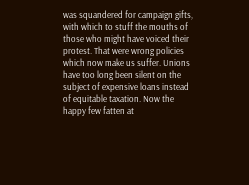was squandered for campaign gifts, with which to stuff the mouths of those who might have voiced their protest. That were wrong policies which now make us suffer. Unions have too long been silent on the subject of expensive loans instead of equitable taxation. Now the happy few fatten at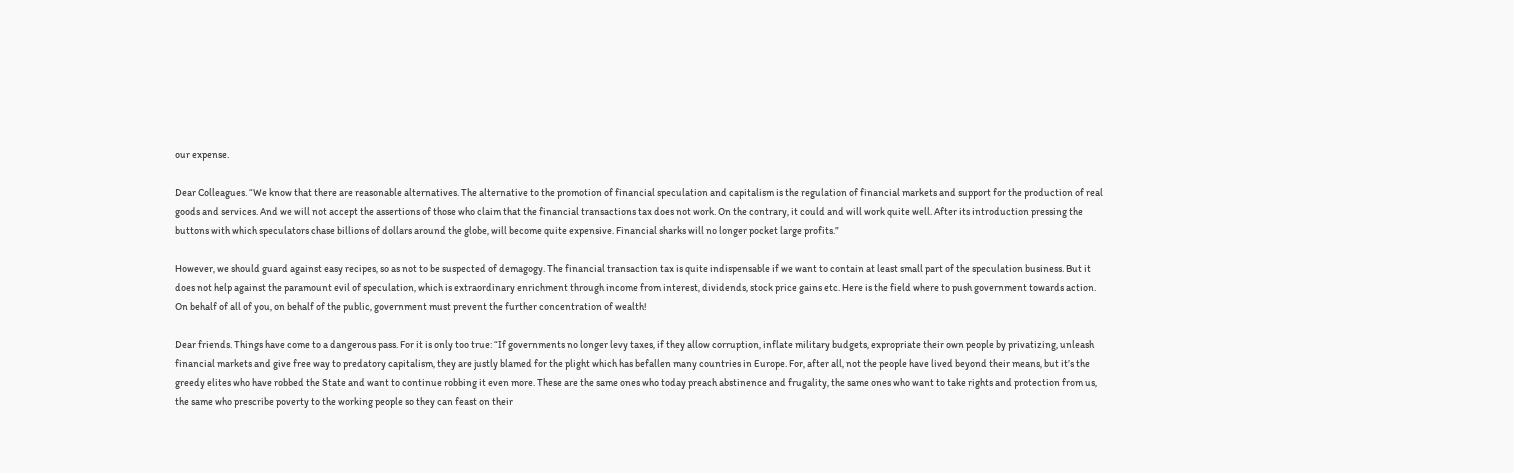our expense.

Dear Colleagues. “We know that there are reasonable alternatives. The alternative to the promotion of financial speculation and capitalism is the regulation of financial markets and support for the production of real goods and services. And we will not accept the assertions of those who claim that the financial transactions tax does not work. On the contrary, it could and will work quite well. After its introduction pressing the buttons with which speculators chase billions of dollars around the globe, will become quite expensive. Financial sharks will no longer pocket large profits.”

However, we should guard against easy recipes, so as not to be suspected of demagogy. The financial transaction tax is quite indispensable if we want to contain at least small part of the speculation business. But it does not help against the paramount evil of speculation, which is extraordinary enrichment through income from interest, dividends, stock price gains etc. Here is the field where to push government towards action. On behalf of all of you, on behalf of the public, government must prevent the further concentration of wealth!

Dear friends. Things have come to a dangerous pass. For it is only too true: “If governments no longer levy taxes, if they allow corruption, inflate military budgets, expropriate their own people by privatizing, unleash financial markets and give free way to predatory capitalism, they are justly blamed for the plight which has befallen many countries in Europe. For, after all, not the people have lived beyond their means, but it’s the greedy elites who have robbed the State and want to continue robbing it even more. These are the same ones who today preach abstinence and frugality, the same ones who want to take rights and protection from us, the same who prescribe poverty to the working people so they can feast on their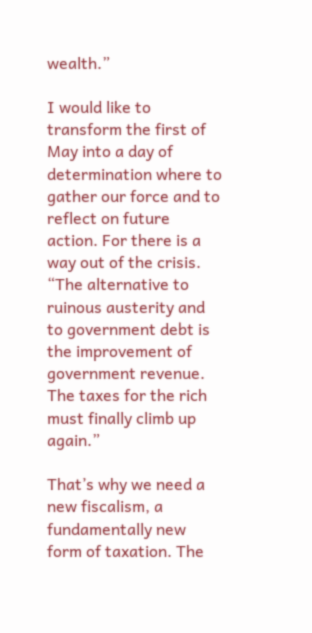wealth.”

I would like to transform the first of May into a day of determination where to gather our force and to reflect on future action. For there is a way out of the crisis. “The alternative to ruinous austerity and to government debt is the improvement of government revenue. The taxes for the rich must finally climb up again.”

That’s why we need a new fiscalism, a fundamentally new form of taxation. The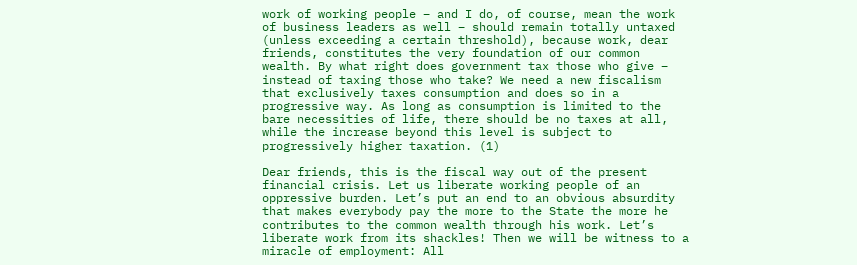work of working people – and I do, of course, mean the work of business leaders as well – should remain totally untaxed (unless exceeding a certain threshold), because work, dear friends, constitutes the very foundation of our common wealth. By what right does government tax those who give – instead of taxing those who take? We need a new fiscalism that exclusively taxes consumption and does so in a progressive way. As long as consumption is limited to the bare necessities of life, there should be no taxes at all, while the increase beyond this level is subject to progressively higher taxation. (1)

Dear friends, this is the fiscal way out of the present financial crisis. Let us liberate working people of an oppressive burden. Let’s put an end to an obvious absurdity that makes everybody pay the more to the State the more he contributes to the common wealth through his work. Let’s liberate work from its shackles! Then we will be witness to a miracle of employment: All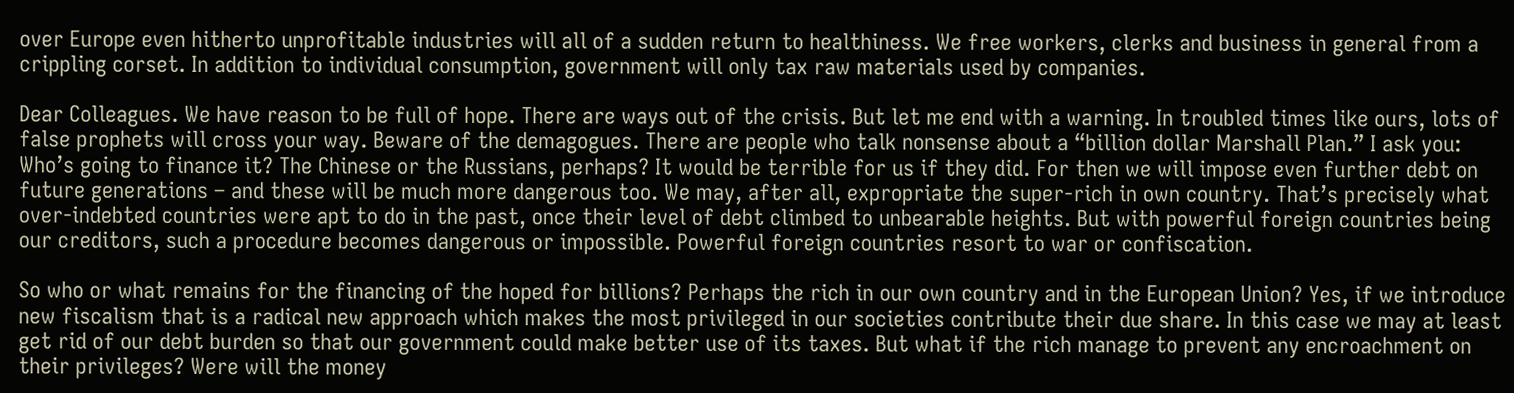over Europe even hitherto unprofitable industries will all of a sudden return to healthiness. We free workers, clerks and business in general from a crippling corset. In addition to individual consumption, government will only tax raw materials used by companies.

Dear Colleagues. We have reason to be full of hope. There are ways out of the crisis. But let me end with a warning. In troubled times like ours, lots of false prophets will cross your way. Beware of the demagogues. There are people who talk nonsense about a “billion dollar Marshall Plan.” I ask you: Who’s going to finance it? The Chinese or the Russians, perhaps? It would be terrible for us if they did. For then we will impose even further debt on future generations – and these will be much more dangerous too. We may, after all, expropriate the super-rich in own country. That’s precisely what over-indebted countries were apt to do in the past, once their level of debt climbed to unbearable heights. But with powerful foreign countries being our creditors, such a procedure becomes dangerous or impossible. Powerful foreign countries resort to war or confiscation.

So who or what remains for the financing of the hoped for billions? Perhaps the rich in our own country and in the European Union? Yes, if we introduce new fiscalism that is a radical new approach which makes the most privileged in our societies contribute their due share. In this case we may at least get rid of our debt burden so that our government could make better use of its taxes. But what if the rich manage to prevent any encroachment on their privileges? Were will the money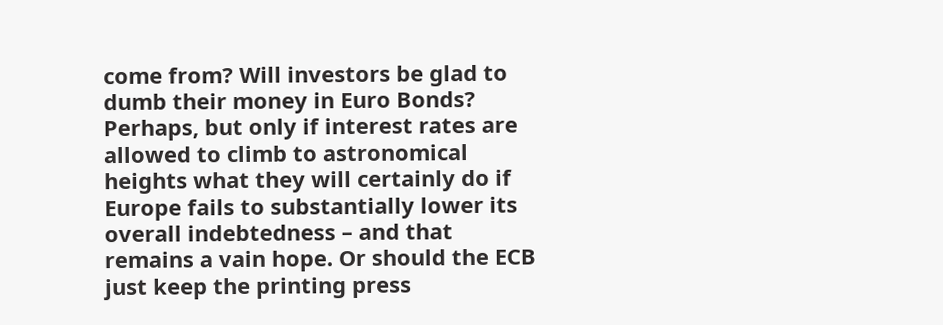come from? Will investors be glad to dumb their money in Euro Bonds? Perhaps, but only if interest rates are allowed to climb to astronomical heights what they will certainly do if Europe fails to substantially lower its overall indebtedness – and that remains a vain hope. Or should the ECB just keep the printing press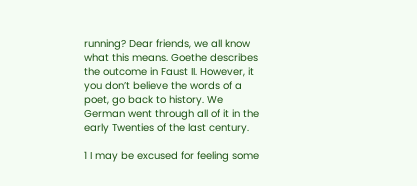running? Dear friends, we all know what this means. Goethe describes the outcome in Faust II. However, it you don’t believe the words of a poet, go back to history. We German went through all of it in the early Twenties of the last century.

1 I may be excused for feeling some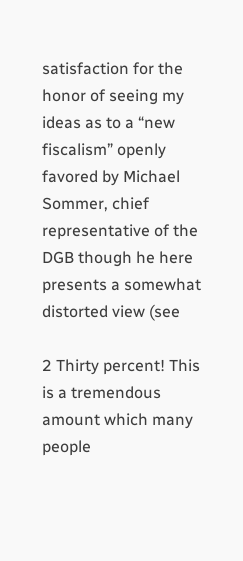satisfaction for the honor of seeing my ideas as to a “new fiscalism” openly favored by Michael Sommer, chief representative of the DGB though he here presents a somewhat distorted view (see

2 Thirty percent! This is a tremendous amount which many people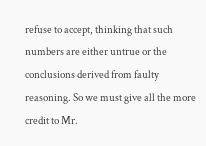refuse to accept, thinking that such numbers are either untrue or the conclusions derived from faulty reasoning. So we must give all the more credit to Mr.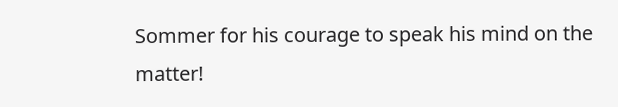Sommer for his courage to speak his mind on the matter!